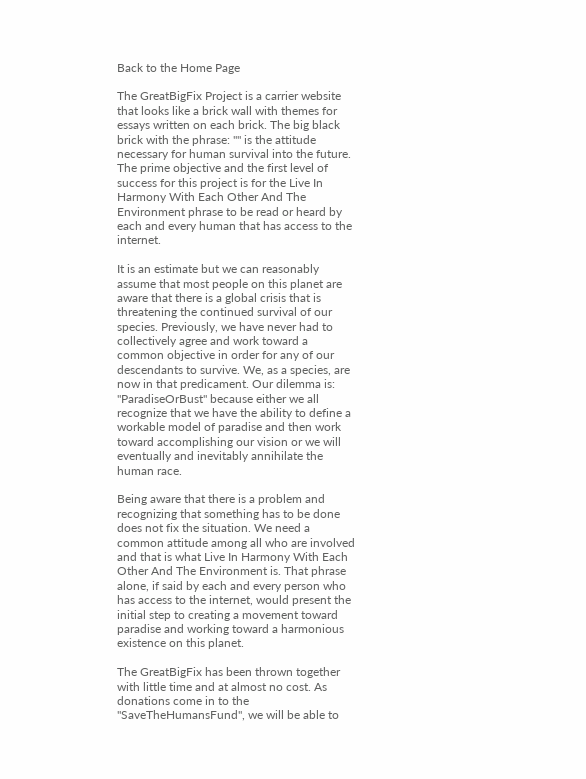Back to the Home Page

The GreatBigFix Project is a carrier website that looks like a brick wall with themes for essays written on each brick. The big black brick with the phrase: "" is the attitude necessary for human survival into the future. The prime objective and the first level of success for this project is for the Live In Harmony With Each Other And The Environment phrase to be read or heard by each and every human that has access to the internet.

It is an estimate but we can reasonably assume that most people on this planet are aware that there is a global crisis that is threatening the continued survival of our species. Previously, we have never had to collectively agree and work toward a common objective in order for any of our descendants to survive. We, as a species, are now in that predicament. Our dilemma is: "ParadiseOrBust" because either we all recognize that we have the ability to define a workable model of paradise and then work toward accomplishing our vision or we will eventually and inevitably annihilate the human race.

Being aware that there is a problem and recognizing that something has to be done does not fix the situation. We need a common attitude among all who are involved and that is what Live In Harmony With Each Other And The Environment is. That phrase alone, if said by each and every person who has access to the internet, would present the initial step to creating a movement toward paradise and working toward a harmonious existence on this planet.

The GreatBigFix has been thrown together with little time and at almost no cost. As donations come in to the "SaveTheHumansFund", we will be able to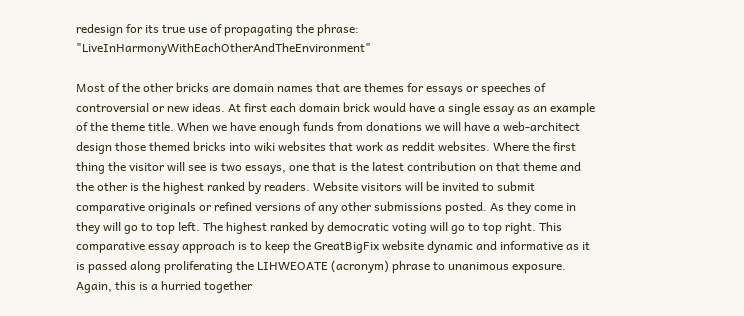redesign for its true use of propagating the phrase: "LiveInHarmonyWithEachOtherAndTheEnvironment"

Most of the other bricks are domain names that are themes for essays or speeches of controversial or new ideas. At first each domain brick would have a single essay as an example of the theme title. When we have enough funds from donations we will have a web-architect design those themed bricks into wiki websites that work as reddit websites. Where the first thing the visitor will see is two essays, one that is the latest contribution on that theme and the other is the highest ranked by readers. Website visitors will be invited to submit comparative originals or refined versions of any other submissions posted. As they come in they will go to top left. The highest ranked by democratic voting will go to top right. This comparative essay approach is to keep the GreatBigFix website dynamic and informative as it is passed along proliferating the LIHWEOATE (acronym) phrase to unanimous exposure. Again, this is a hurried together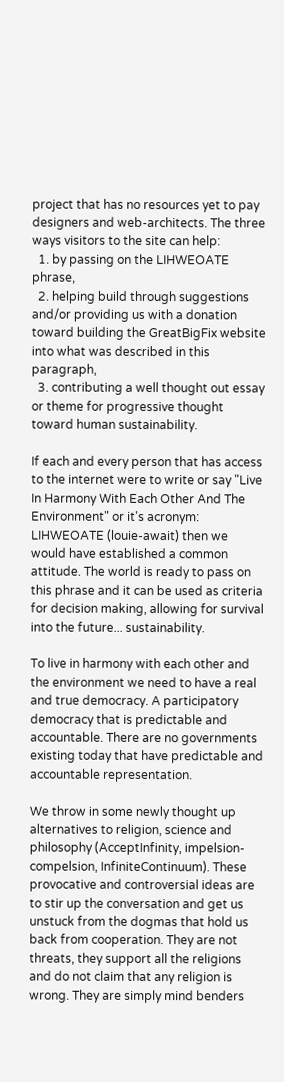project that has no resources yet to pay designers and web-architects. The three ways visitors to the site can help:
  1. by passing on the LIHWEOATE phrase,
  2. helping build through suggestions and/or providing us with a donation toward building the GreatBigFix website into what was described in this paragraph,
  3. contributing a well thought out essay or theme for progressive thought toward human sustainability.

If each and every person that has access to the internet were to write or say "Live In Harmony With Each Other And The Environment" or it's acronym: LIHWEOATE (louie-await) then we would have established a common attitude. The world is ready to pass on this phrase and it can be used as criteria for decision making, allowing for survival into the future... sustainability.

To live in harmony with each other and the environment we need to have a real and true democracy. A participatory democracy that is predictable and accountable. There are no governments existing today that have predictable and accountable representation.

We throw in some newly thought up alternatives to religion, science and philosophy (AcceptInfinity, impelsion-compelsion, InfiniteContinuum). These provocative and controversial ideas are to stir up the conversation and get us unstuck from the dogmas that hold us back from cooperation. They are not threats, they support all the religions and do not claim that any religion is wrong. They are simply mind benders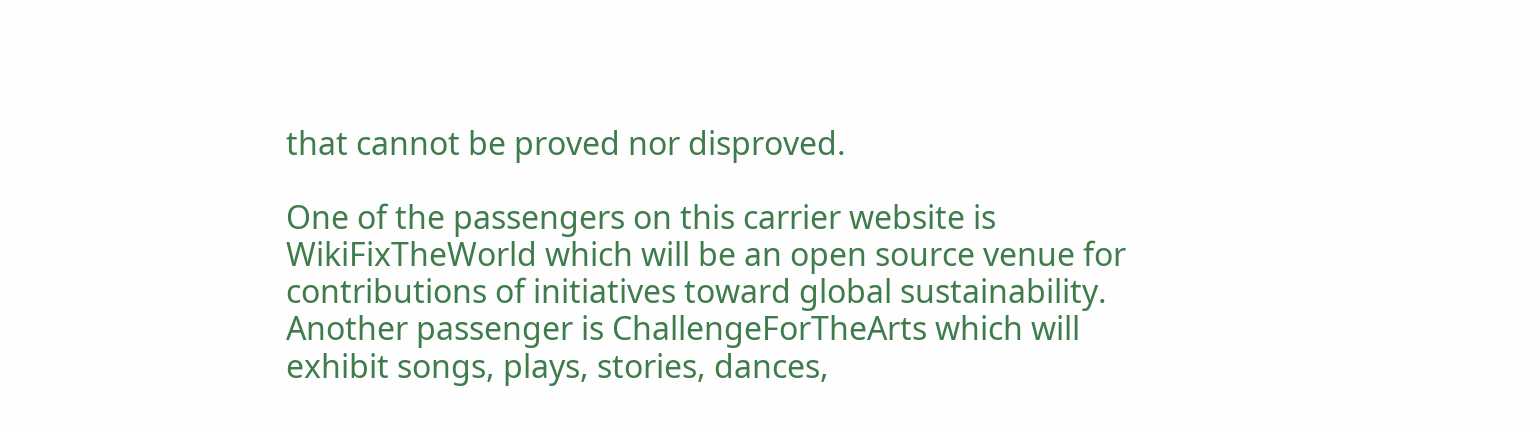that cannot be proved nor disproved.

One of the passengers on this carrier website is WikiFixTheWorld which will be an open source venue for contributions of initiatives toward global sustainability. Another passenger is ChallengeForTheArts which will exhibit songs, plays, stories, dances,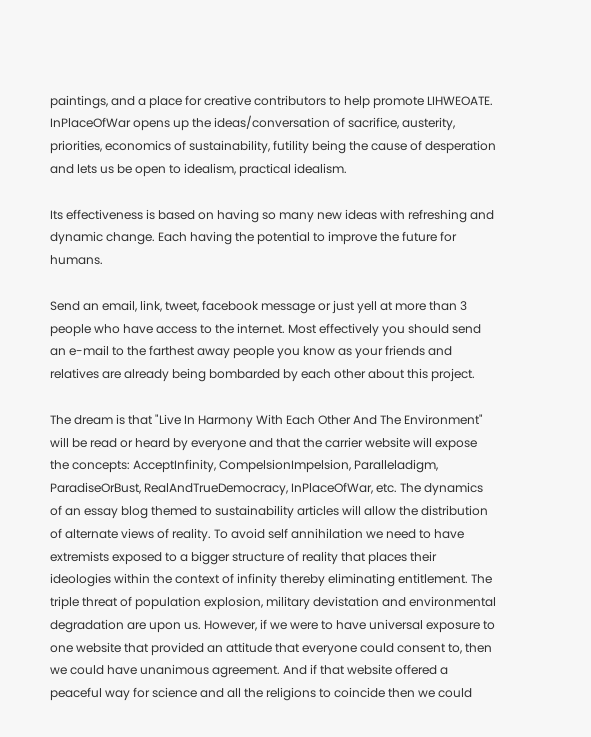paintings, and a place for creative contributors to help promote LIHWEOATE. InPlaceOfWar opens up the ideas/conversation of sacrifice, austerity, priorities, economics of sustainability, futility being the cause of desperation and lets us be open to idealism, practical idealism.

Its effectiveness is based on having so many new ideas with refreshing and dynamic change. Each having the potential to improve the future for humans.

Send an email, link, tweet, facebook message or just yell at more than 3 people who have access to the internet. Most effectively you should send an e-mail to the farthest away people you know as your friends and relatives are already being bombarded by each other about this project.

The dream is that "Live In Harmony With Each Other And The Environment" will be read or heard by everyone and that the carrier website will expose the concepts: AcceptInfinity, CompelsionImpelsion, Paralleladigm, ParadiseOrBust, RealAndTrueDemocracy, InPlaceOfWar, etc. The dynamics of an essay blog themed to sustainability articles will allow the distribution of alternate views of reality. To avoid self annihilation we need to have extremists exposed to a bigger structure of reality that places their ideologies within the context of infinity thereby eliminating entitlement. The triple threat of population explosion, military devistation and environmental degradation are upon us. However, if we were to have universal exposure to one website that provided an attitude that everyone could consent to, then we could have unanimous agreement. And if that website offered a peaceful way for science and all the religions to coincide then we could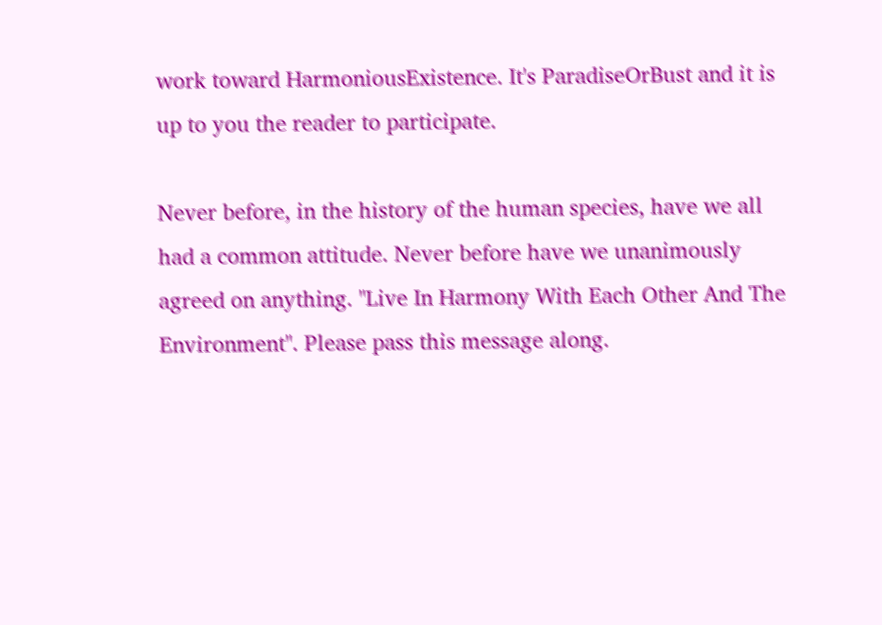work toward HarmoniousExistence. It's ParadiseOrBust and it is up to you the reader to participate.

Never before, in the history of the human species, have we all had a common attitude. Never before have we unanimously agreed on anything. "Live In Harmony With Each Other And The Environment". Please pass this message along.